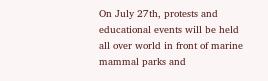On July 27th, protests and educational events will be held all over world in front of marine mammal parks and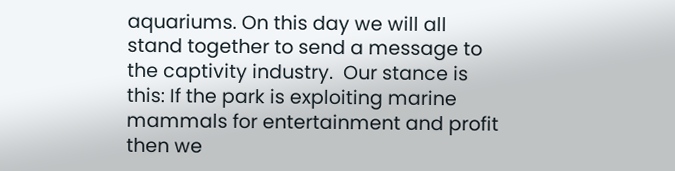aquariums. On this day we will all stand together to send a message to the captivity industry.  Our stance is this: If the park is exploiting marine mammals for entertainment and profit then we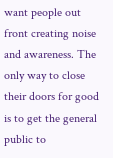want people out front creating noise and awareness. The only way to close their doors for good is to get the general public to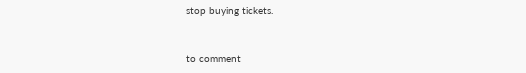stop buying tickets.


to comment